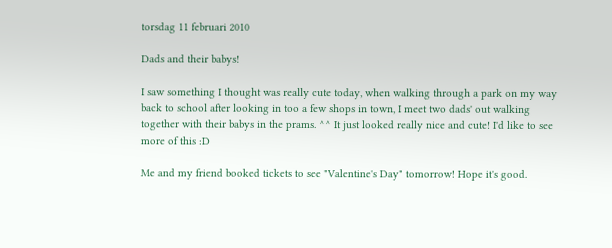torsdag 11 februari 2010

Dads and their babys!

I saw something I thought was really cute today, when walking through a park on my way back to school after looking in too a few shops in town, I meet two dads' out walking together with their babys in the prams. ^^ It just looked really nice and cute! I'd like to see more of this :D

Me and my friend booked tickets to see "Valentine's Day" tomorrow! Hope it's good.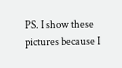PS. I show these pictures because I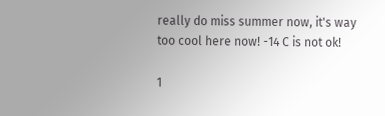really do miss summer now, it's way too cool here now! -14 C is not ok!

1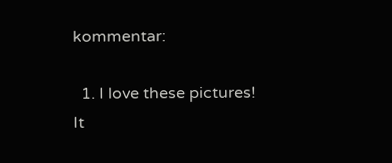kommentar:

  1. I love these pictures! It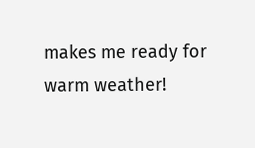makes me ready for warm weather!